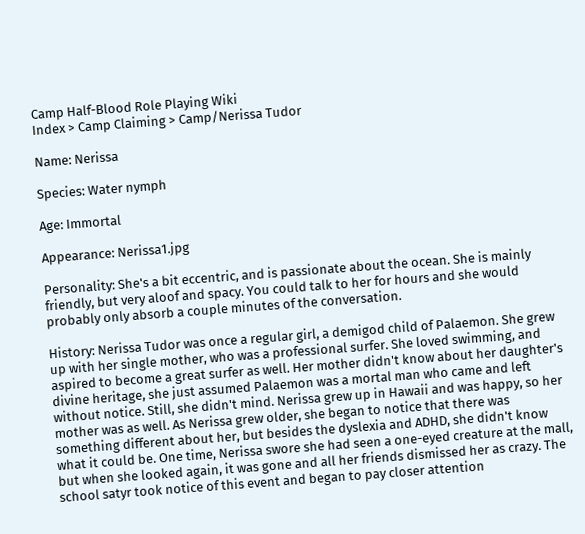Camp Half-Blood Role Playing Wiki
Index > Camp Claiming > Camp/Nerissa Tudor

Name: Nerissa

Species: Water nymph

Age: Immortal

Appearance: Nerissa1.jpg

Personality: She's a bit eccentric, and is passionate about the ocean. She is mainly friendly, but very aloof and spacy. You could talk to her for hours and she would probably only absorb a couple minutes of the conversation.

History: Nerissa Tudor was once a regular girl, a demigod child of Palaemon. She grew up with her single mother, who was a professional surfer. She loved swimming, and aspired to become a great surfer as well. Her mother didn't know about her daughter's divine heritage, she just assumed Palaemon was a mortal man who came and left without notice. Still, she didn't mind. Nerissa grew up in Hawaii and was happy, so her mother was as well. As Nerissa grew older, she began to notice that there was something different about her, but besides the dyslexia and ADHD, she didn't know what it could be. One time, Nerissa swore she had seen a one-eyed creature at the mall, but when she looked again, it was gone and all her friends dismissed her as crazy. The school satyr took notice of this event and began to pay closer attention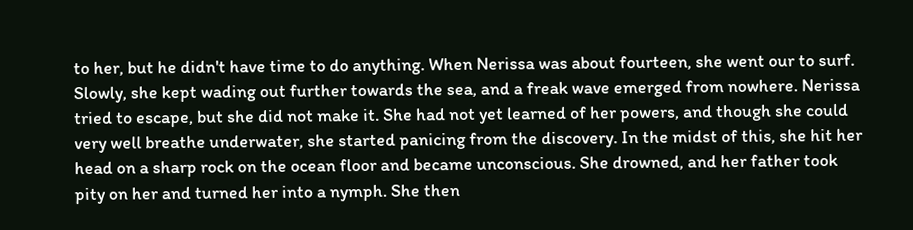to her, but he didn't have time to do anything. When Nerissa was about fourteen, she went our to surf. Slowly, she kept wading out further towards the sea, and a freak wave emerged from nowhere. Nerissa tried to escape, but she did not make it. She had not yet learned of her powers, and though she could very well breathe underwater, she started panicing from the discovery. In the midst of this, she hit her head on a sharp rock on the ocean floor and became unconscious. She drowned, and her father took pity on her and turned her into a nymph. She then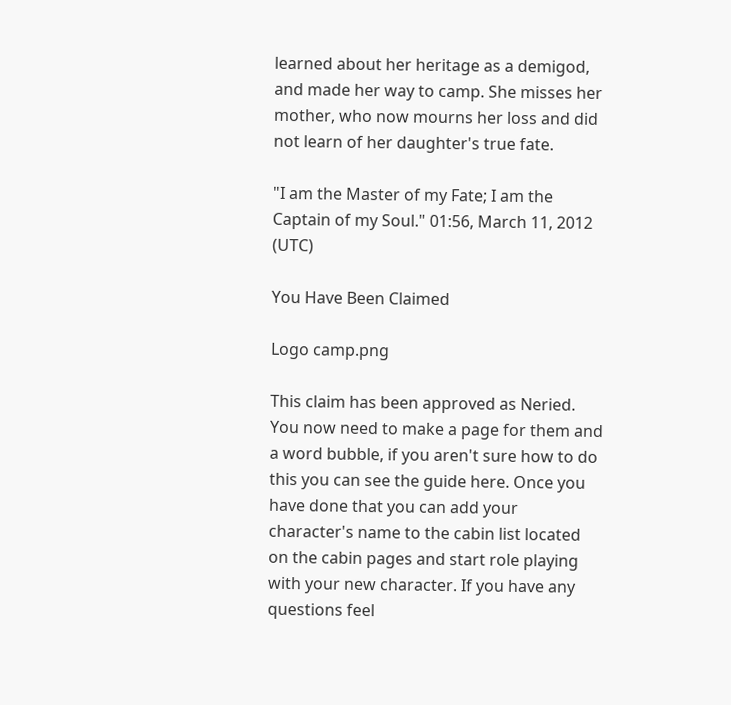learned about her heritage as a demigod, and made her way to camp. She misses her mother, who now mourns her loss and did not learn of her daughter's true fate.

"I am the Master of my Fate; I am the Captain of my Soul." 01:56, March 11, 2012 (UTC)

You Have Been Claimed

Logo camp.png

This claim has been approved as Neried. You now need to make a page for them and a word bubble, if you aren't sure how to do this you can see the guide here. Once you have done that you can add your character's name to the cabin list located on the cabin pages and start role playing with your new character. If you have any questions feel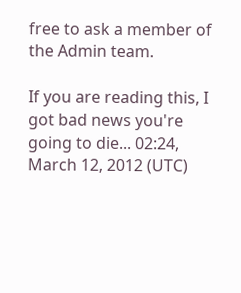free to ask a member of the Admin team.

If you are reading this, I got bad news you're going to die... 02:24, March 12, 2012 (UTC)